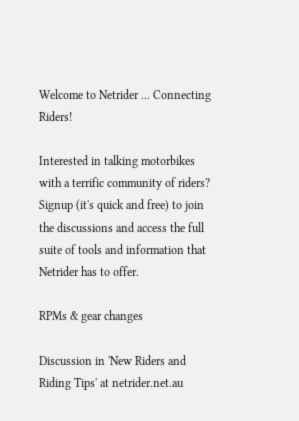Welcome to Netrider ... Connecting Riders!

Interested in talking motorbikes with a terrific community of riders?
Signup (it's quick and free) to join the discussions and access the full suite of tools and information that Netrider has to offer.

RPMs & gear changes

Discussion in 'New Riders and Riding Tips' at netrider.net.au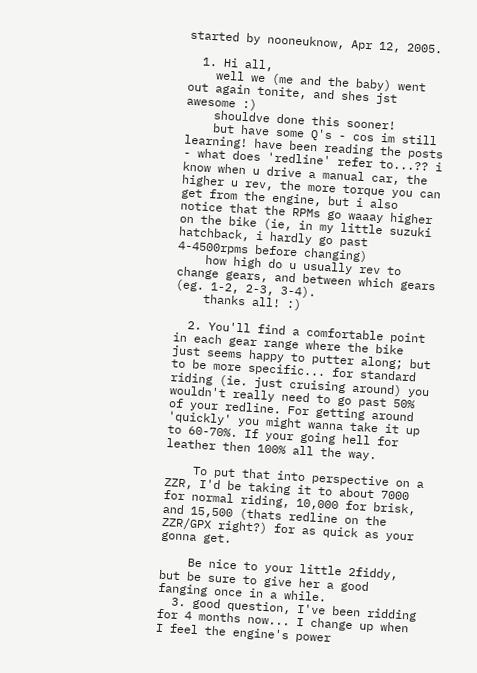started by nooneuknow, Apr 12, 2005.

  1. Hi all,
    well we (me and the baby) went out again tonite, and shes jst awesome :)
    shouldve done this sooner!
    but have some Q's - cos im still learning! have been reading the posts - what does 'redline' refer to...?? i know when u drive a manual car, the higher u rev, the more torque you can get from the engine, but i also notice that the RPMs go waaay higher on the bike (ie, in my little suzuki hatchback, i hardly go past 4-4500rpms before changing)
    how high do u usually rev to change gears, and between which gears (eg. 1-2, 2-3, 3-4).
    thanks all! :)

  2. You'll find a comfortable point in each gear range where the bike just seems happy to putter along; but to be more specific... for standard riding (ie. just cruising around) you wouldn't really need to go past 50% of your redline. For getting around 'quickly' you might wanna take it up to 60-70%. If your going hell for leather then 100% all the way.

    To put that into perspective on a ZZR, I'd be taking it to about 7000 for normal riding, 10,000 for brisk, and 15,500 (thats redline on the ZZR/GPX right?) for as quick as your gonna get.

    Be nice to your little 2fiddy, but be sure to give her a good fanging once in a while.
  3. good question, I've been ridding for 4 months now... I change up when I feel the engine's power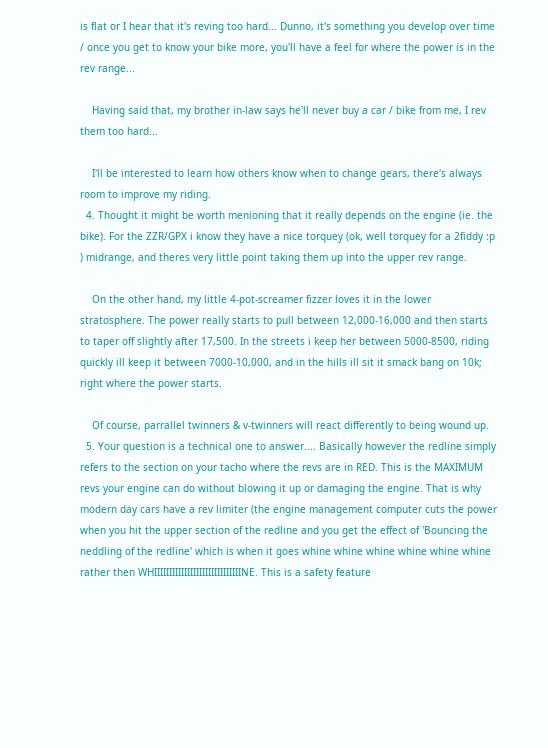is flat or I hear that it's reving too hard... Dunno, it's something you develop over time / once you get to know your bike more, you'll have a feel for where the power is in the rev range...

    Having said that, my brother in-law says he'll never buy a car / bike from me, I rev them too hard...

    I'll be interested to learn how others know when to change gears, there's always room to improve my riding.
  4. Thought it might be worth menioning that it really depends on the engine (ie. the bike). For the ZZR/GPX i know they have a nice torquey (ok, well torquey for a 2fiddy :p ) midrange, and theres very little point taking them up into the upper rev range.

    On the other hand, my little 4-pot-screamer fizzer loves it in the lower stratosphere. The power really starts to pull between 12,000-16,000 and then starts to taper off slightly after 17,500. In the streets i keep her between 5000-8500, riding quickly ill keep it between 7000-10,000, and in the hills ill sit it smack bang on 10k; right where the power starts.

    Of course, parrallel twinners & v-twinners will react differently to being wound up.
  5. Your question is a technical one to answer.... Basically however the redline simply refers to the section on your tacho where the revs are in RED. This is the MAXIMUM revs your engine can do without blowing it up or damaging the engine. That is why modern day cars have a rev limiter (the engine management computer cuts the power when you hit the upper section of the redline and you get the effect of 'Bouncing the neddling of the redline' which is when it goes whine whine whine whine whine whine rather then WHIIIIIIIIIIIIIIIIIIIIIIIIIIIIINE. This is a safety feature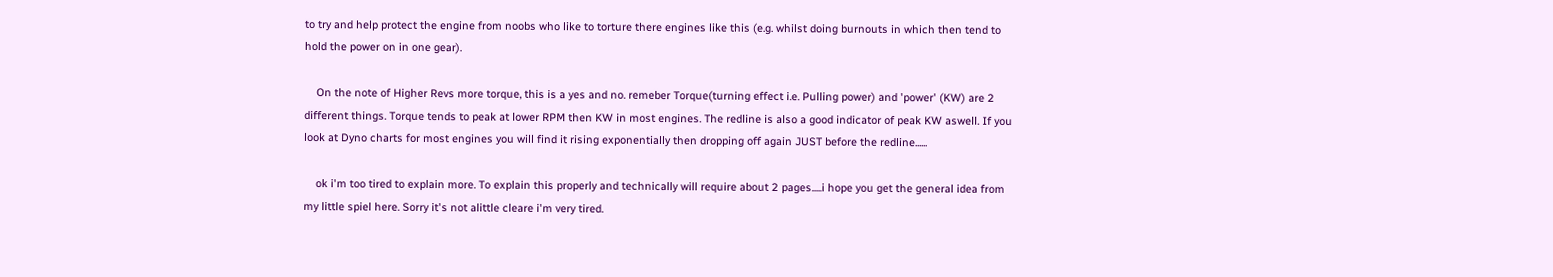to try and help protect the engine from noobs who like to torture there engines like this (e.g. whilst doing burnouts in which then tend to hold the power on in one gear).

    On the note of Higher Revs more torque, this is a yes and no. remeber Torque(turning effect i.e. Pulling power) and 'power' (KW) are 2 different things. Torque tends to peak at lower RPM then KW in most engines. The redline is also a good indicator of peak KW aswell. If you look at Dyno charts for most engines you will find it rising exponentially then dropping off again JUST before the redline......

    ok i'm too tired to explain more. To explain this properly and technically will require about 2 pages.....i hope you get the general idea from my little spiel here. Sorry it's not alittle cleare i'm very tired.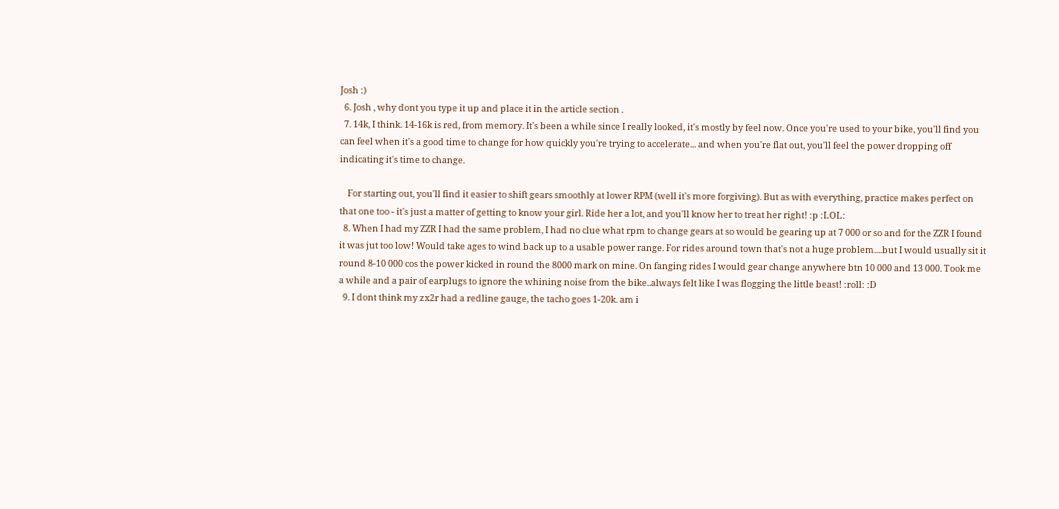Josh :)
  6. Josh , why dont you type it up and place it in the article section .
  7. 14k, I think. 14-16k is red, from memory. It's been a while since I really looked, it's mostly by feel now. Once you're used to your bike, you'll find you can feel when it's a good time to change for how quickly you're trying to accelerate... and when you're flat out, you'll feel the power dropping off indicating it's time to change.

    For starting out, you'll find it easier to shift gears smoothly at lower RPM (well it's more forgiving). But as with everything, practice makes perfect on that one too - it's just a matter of getting to know your girl. Ride her a lot, and you'll know her to treat her right! :p :LOL:
  8. When I had my ZZR I had the same problem, I had no clue what rpm to change gears at so would be gearing up at 7 000 or so and for the ZZR I found it was jut too low! Would take ages to wind back up to a usable power range. For rides around town that's not a huge problem....but I would usually sit it round 8-10 000 cos the power kicked in round the 8000 mark on mine. On fanging rides I would gear change anywhere btn 10 000 and 13 000. Took me a while and a pair of earplugs to ignore the whining noise from the bike..always felt like I was flogging the little beast! :roll: :D
  9. I dont think my zx2r had a redline gauge, the tacho goes 1-20k. am i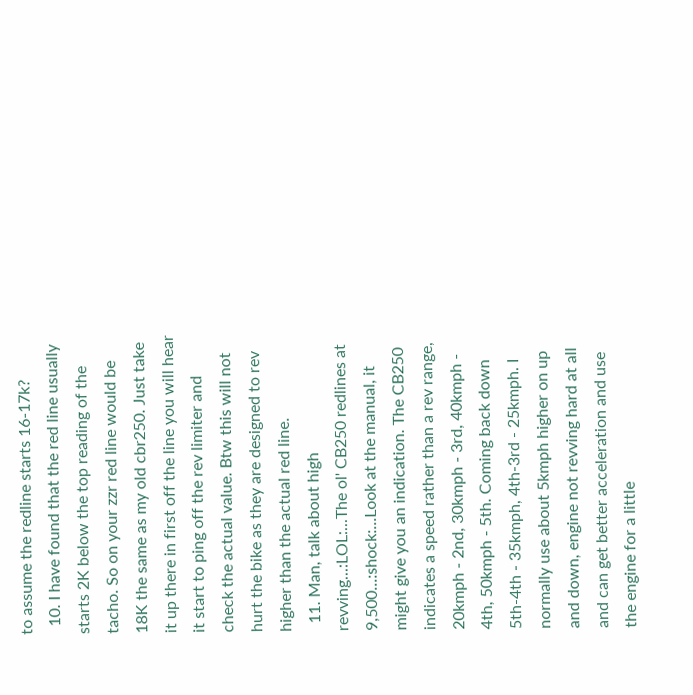to assume the redline starts 16-17k?
  10. I have found that the red line usually starts 2K below the top reading of the tacho. So on your zzr red line would be 18K the same as my old cbr250. Just take it up there in first off the line you will hear it start to ping off the rev limiter and check the actual value. Btw this will not hurt the bike as they are designed to rev higher than the actual red line.
  11. Man, talk about high revving...:LOL:...The ol' CB250 redlines at 9,500...:shock:...Look at the manual, it might give you an indication. The CB250 indicates a speed rather than a rev range, 20kmph - 2nd, 30kmph - 3rd, 40kmph - 4th, 50kmph - 5th. Coming back down 5th-4th - 35kmph, 4th-3rd - 25kmph. I normally use about 5kmph higher on up and down, engine not revving hard at all and can get better acceleration and use the engine for a little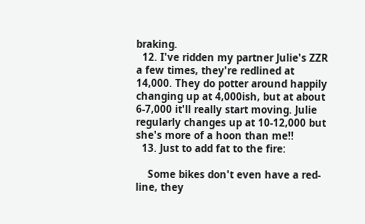braking.
  12. I've ridden my partner Julie's ZZR a few times, they're redlined at 14,000. They do potter around happily changing up at 4,000ish, but at about 6-7,000 it'll really start moving. Julie regularly changes up at 10-12,000 but she's more of a hoon than me!!
  13. Just to add fat to the fire:

    Some bikes don't even have a red-line, they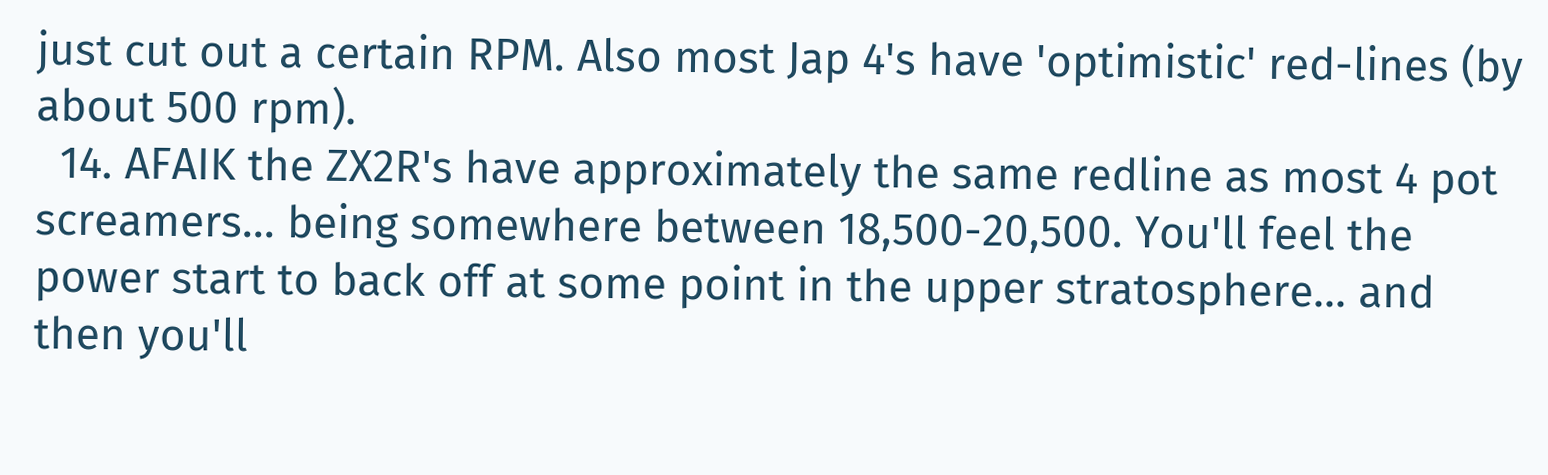just cut out a certain RPM. Also most Jap 4's have 'optimistic' red-lines (by about 500 rpm).
  14. AFAIK the ZX2R's have approximately the same redline as most 4 pot screamers... being somewhere between 18,500-20,500. You'll feel the power start to back off at some point in the upper stratosphere... and then you'll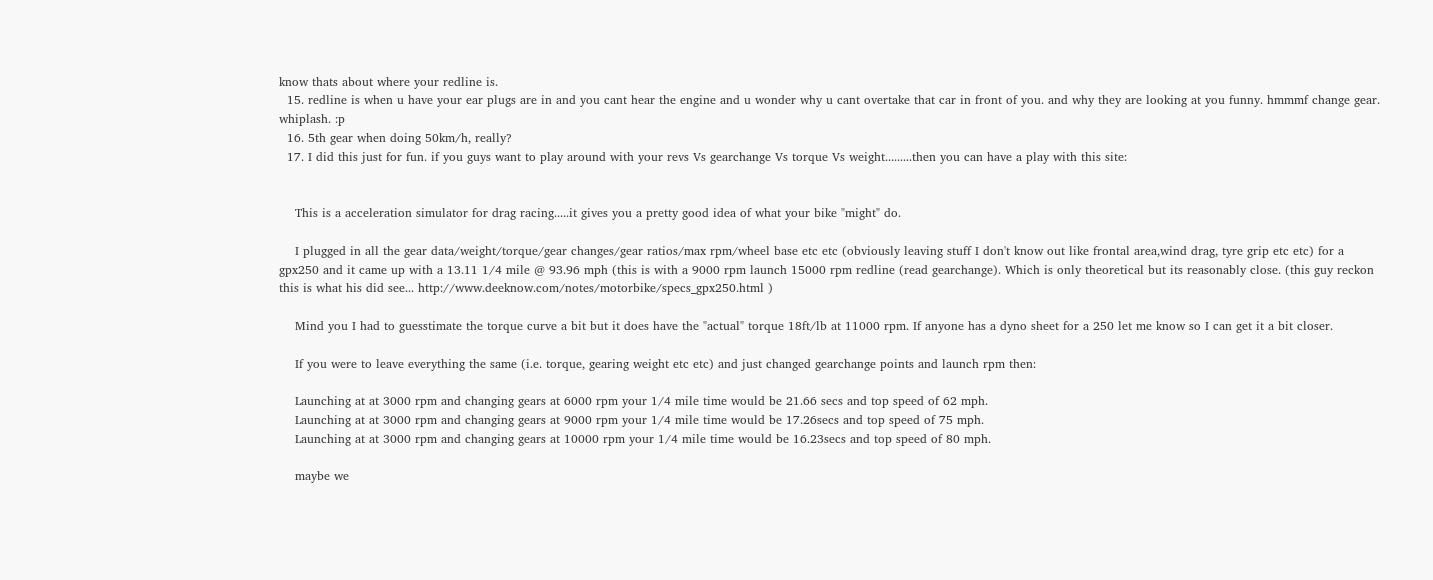know thats about where your redline is.
  15. redline is when u have your ear plugs are in and you cant hear the engine and u wonder why u cant overtake that car in front of you. and why they are looking at you funny. hmmmf change gear. whiplash. :p
  16. 5th gear when doing 50km/h, really?
  17. I did this just for fun. if you guys want to play around with your revs Vs gearchange Vs torque Vs weight.........then you can have a play with this site:


    This is a acceleration simulator for drag racing.....it gives you a pretty good idea of what your bike "might" do.

    I plugged in all the gear data/weight/torque/gear changes/gear ratios/max rpm/wheel base etc etc (obviously leaving stuff I don't know out like frontal area,wind drag, tyre grip etc etc) for a gpx250 and it came up with a 13.11 1/4 mile @ 93.96 mph (this is with a 9000 rpm launch 15000 rpm redline (read gearchange). Which is only theoretical but its reasonably close. (this guy reckon this is what his did see... http://www.deeknow.com/notes/motorbike/specs_gpx250.html )

    Mind you I had to guesstimate the torque curve a bit but it does have the "actual" torque 18ft/lb at 11000 rpm. If anyone has a dyno sheet for a 250 let me know so I can get it a bit closer.

    If you were to leave everything the same (i.e. torque, gearing weight etc etc) and just changed gearchange points and launch rpm then:

    Launching at at 3000 rpm and changing gears at 6000 rpm your 1/4 mile time would be 21.66 secs and top speed of 62 mph.
    Launching at at 3000 rpm and changing gears at 9000 rpm your 1/4 mile time would be 17.26secs and top speed of 75 mph.
    Launching at at 3000 rpm and changing gears at 10000 rpm your 1/4 mile time would be 16.23secs and top speed of 80 mph.

    maybe we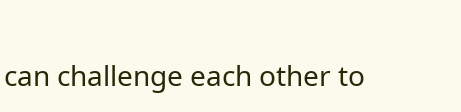can challenge each other to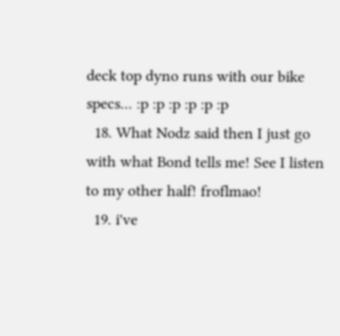deck top dyno runs with our bike specs... :p :p :p :p :p :p
  18. What Nodz said then I just go with what Bond tells me! See I listen to my other half! froflmao!
  19. i've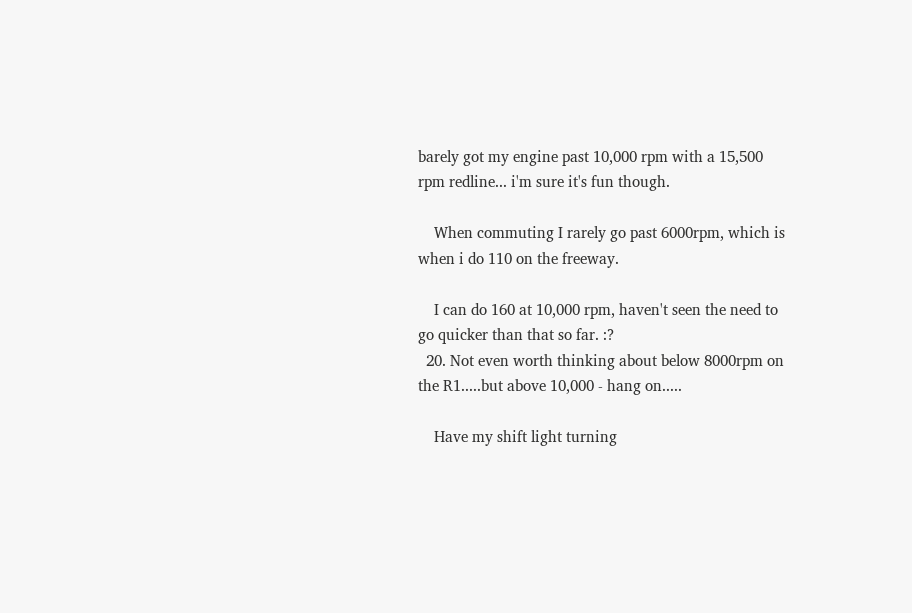barely got my engine past 10,000 rpm with a 15,500 rpm redline... i'm sure it's fun though.

    When commuting I rarely go past 6000rpm, which is when i do 110 on the freeway.

    I can do 160 at 10,000 rpm, haven't seen the need to go quicker than that so far. :?
  20. Not even worth thinking about below 8000rpm on the R1.....but above 10,000 - hang on.....

    Have my shift light turning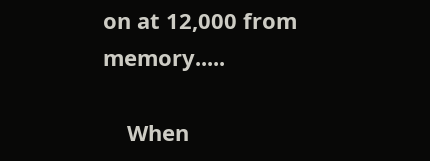on at 12,000 from memory.....

    When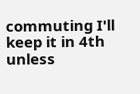commuting I'll keep it in 4th unless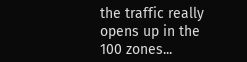the traffic really opens up in the 100 zones...